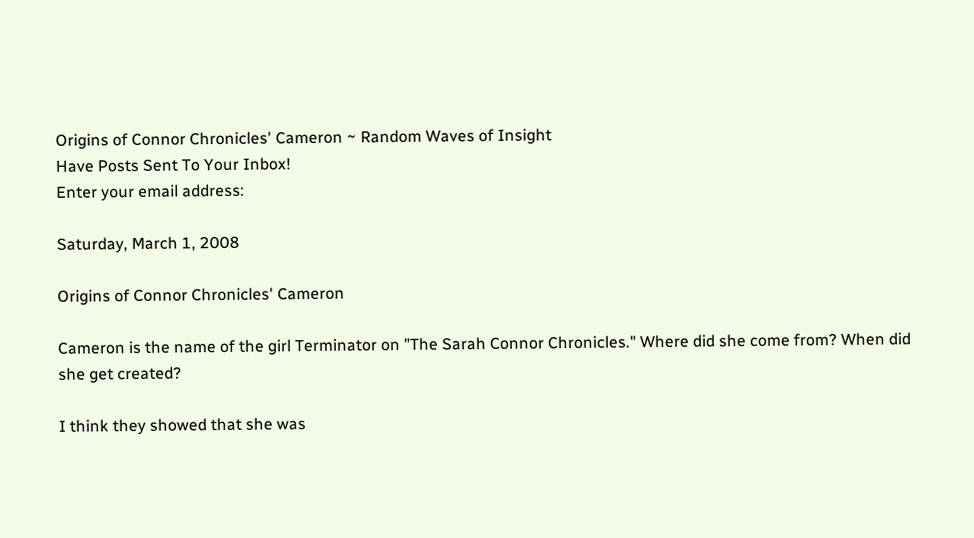Origins of Connor Chronicles' Cameron ~ Random Waves of Insight
Have Posts Sent To Your Inbox!
Enter your email address:

Saturday, March 1, 2008

Origins of Connor Chronicles' Cameron

Cameron is the name of the girl Terminator on "The Sarah Connor Chronicles." Where did she come from? When did she get created?

I think they showed that she was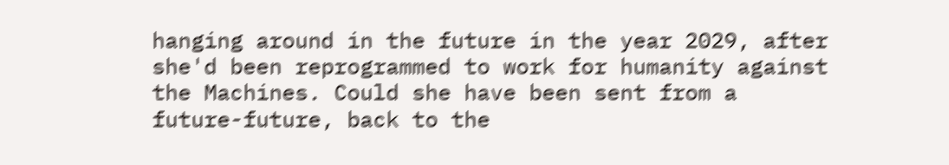hanging around in the future in the year 2029, after she'd been reprogrammed to work for humanity against the Machines. Could she have been sent from a future-future, back to the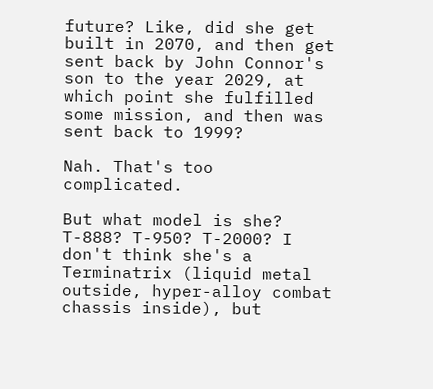future? Like, did she get built in 2070, and then get sent back by John Connor's son to the year 2029, at which point she fulfilled some mission, and then was sent back to 1999?

Nah. That's too complicated.

But what model is she? T-888? T-950? T-2000? I don't think she's a Terminatrix (liquid metal outside, hyper-alloy combat chassis inside), but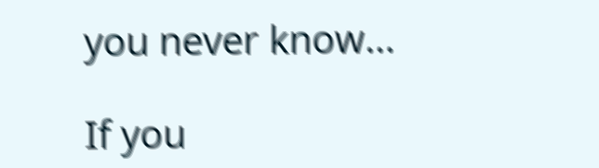you never know...

If you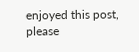enjoyed this post, please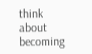think about becoming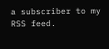a subscriber to my RSS feed.